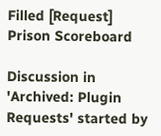Filled [Request] Prison Scoreboard

Discussion in 'Archived: Plugin Requests' started by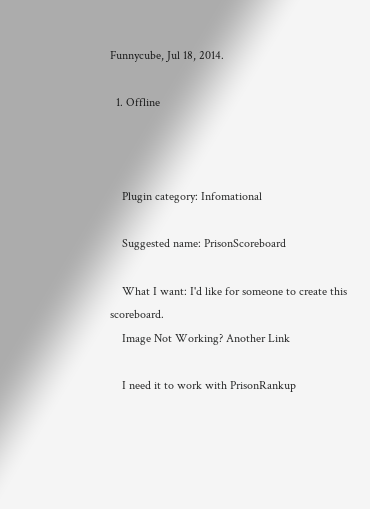Funnycube, Jul 18, 2014.

  1. Offline



    Plugin category: Infomational

    Suggested name: PrisonScoreboard

    What I want: I'd like for someone to create this scoreboard.
    Image Not Working? Another Link

    I need it to work with PrisonRankup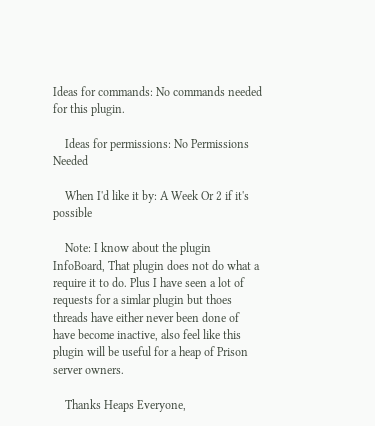Ideas for commands: No commands needed for this plugin.

    Ideas for permissions: No Permissions Needed

    When I'd like it by: A Week Or 2 if it's possible

    Note: I know about the plugin InfoBoard, That plugin does not do what a require it to do. Plus I have seen a lot of requests for a simlar plugin but thoes threads have either never been done of have become inactive, also feel like this plugin will be useful for a heap of Prison server owners.

    Thanks Heaps Everyone,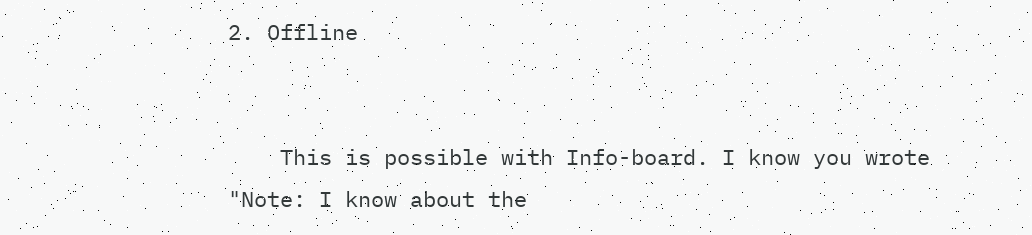2. Offline


    This is possible with Info-board. I know you wrote "Note: I know about the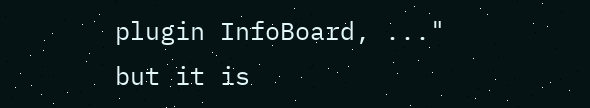plugin InfoBoard, ..." but it is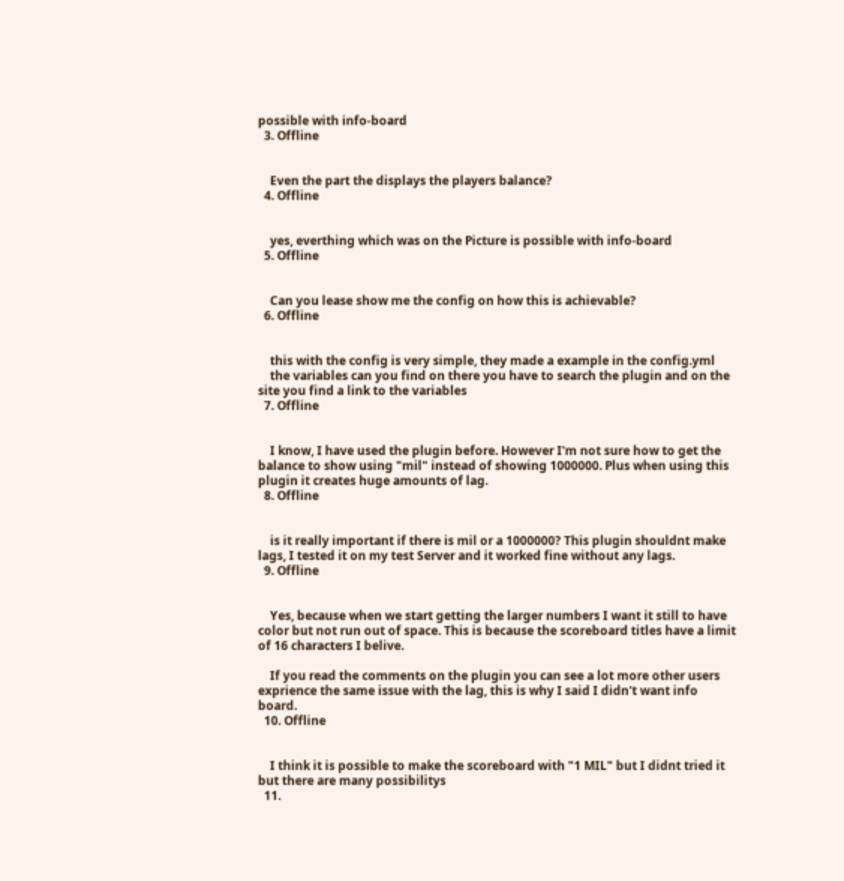possible with info-board
  3. Offline


    Even the part the displays the players balance?
  4. Offline


    yes, everthing which was on the Picture is possible with info-board
  5. Offline


    Can you lease show me the config on how this is achievable?
  6. Offline


    this with the config is very simple, they made a example in the config.yml
    the variables can you find on there you have to search the plugin and on the site you find a link to the variables
  7. Offline


    I know, I have used the plugin before. However I'm not sure how to get the balance to show using "mil" instead of showing 1000000. Plus when using this plugin it creates huge amounts of lag.
  8. Offline


    is it really important if there is mil or a 1000000? This plugin shouldnt make lags, I tested it on my test Server and it worked fine without any lags.
  9. Offline


    Yes, because when we start getting the larger numbers I want it still to have color but not run out of space. This is because the scoreboard titles have a limit of 16 characters I belive.

    If you read the comments on the plugin you can see a lot more other users exprience the same issue with the lag, this is why I said I didn't want info board.
  10. Offline


    I think it is possible to make the scoreboard with "1 MIL" but I didnt tried it but there are many possibilitys
  11.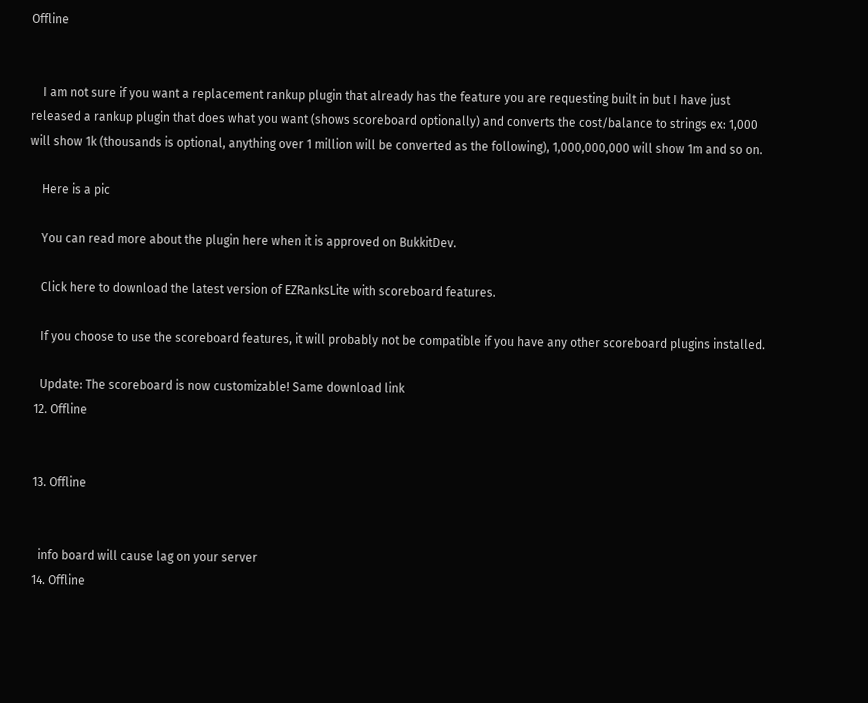Offline


    I am not sure if you want a replacement rankup plugin that already has the feature you are requesting built in but I have just released a rankup plugin that does what you want (shows scoreboard optionally) and converts the cost/balance to strings ex: 1,000 will show 1k (thousands is optional, anything over 1 million will be converted as the following), 1,000,000,000 will show 1m and so on.

    Here is a pic

    You can read more about the plugin here when it is approved on BukkitDev.

    Click here to download the latest version of EZRanksLite with scoreboard features.

    If you choose to use the scoreboard features, it will probably not be compatible if you have any other scoreboard plugins installed.

    Update: The scoreboard is now customizable! Same download link
  12. Offline


  13. Offline


    info board will cause lag on your server
  14. Offline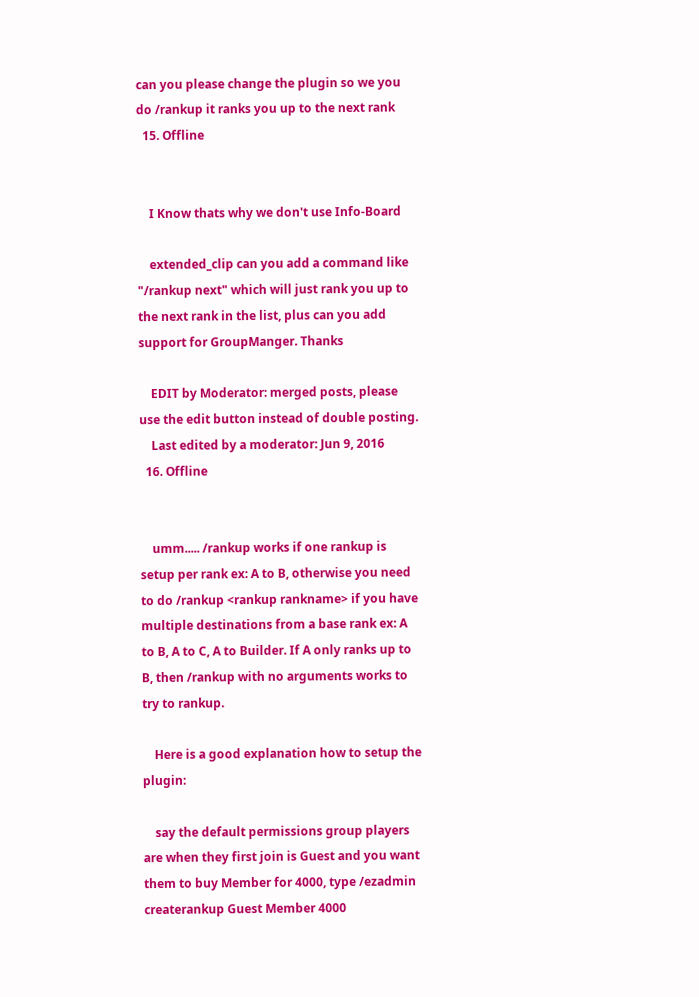can you please change the plugin so we you do /rankup it ranks you up to the next rank
  15. Offline


    I Know thats why we don't use Info-Board

    extended_clip can you add a command like "/rankup next" which will just rank you up to the next rank in the list, plus can you add support for GroupManger. Thanks

    EDIT by Moderator: merged posts, please use the edit button instead of double posting.
    Last edited by a moderator: Jun 9, 2016
  16. Offline


    umm..... /rankup works if one rankup is setup per rank ex: A to B, otherwise you need to do /rankup <rankup rankname> if you have multiple destinations from a base rank ex: A to B, A to C, A to Builder. If A only ranks up to B, then /rankup with no arguments works to try to rankup.

    Here is a good explanation how to setup the plugin:

    say the default permissions group players are when they first join is Guest and you want them to buy Member for 4000, type /ezadmin createrankup Guest Member 4000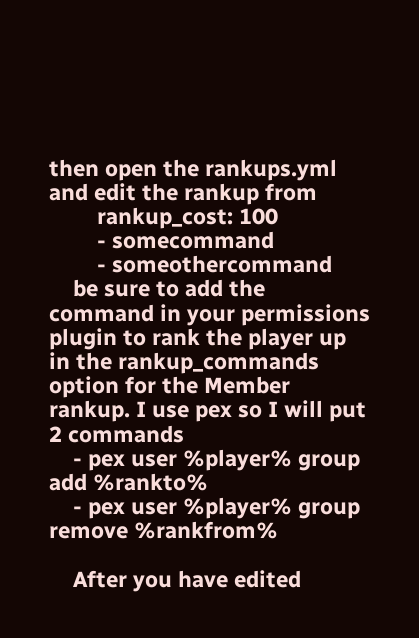then open the rankups.yml and edit the rankup from
        rankup_cost: 100
        - somecommand
        - someothercommand
    be sure to add the command in your permissions plugin to rank the player up in the rankup_commands option for the Member rankup. I use pex so I will put 2 commands
    - pex user %player% group add %rankto%
    - pex user %player% group remove %rankfrom%

    After you have edited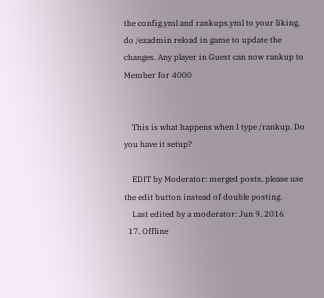the config.yml and rankups.yml to your liking, do /ezadmin reload in game to update the changes. Any player in Guest can now rankup to Member for 4000


    This is what happens when I type /rankup. Do you have it setup?

    EDIT by Moderator: merged posts, please use the edit button instead of double posting.
    Last edited by a moderator: Jun 9, 2016
  17. Offline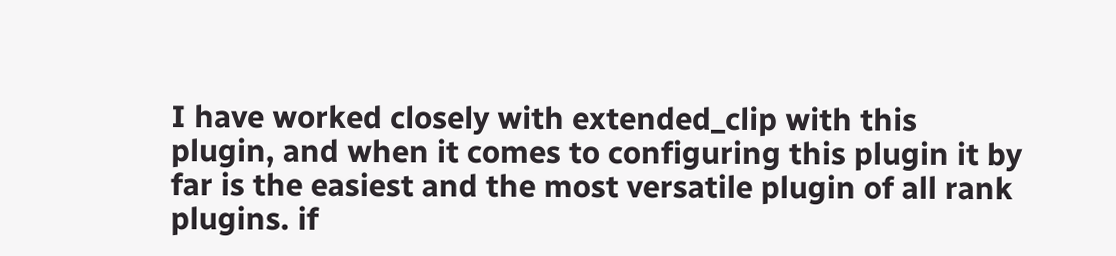I have worked closely with extended_clip with this plugin, and when it comes to configuring this plugin it by far is the easiest and the most versatile plugin of all rank plugins. if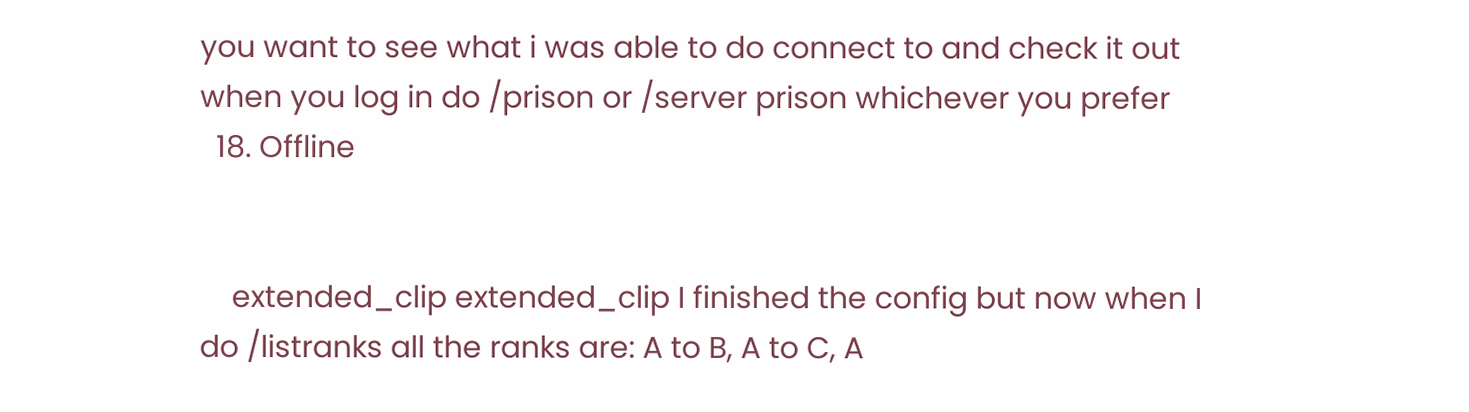you want to see what i was able to do connect to and check it out when you log in do /prison or /server prison whichever you prefer
  18. Offline


    extended_clip extended_clip I finished the config but now when I do /listranks all the ranks are: A to B, A to C, A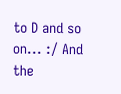to D and so on... :/ And the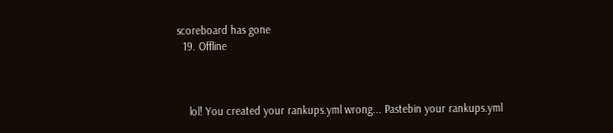scoreboard has gone
  19. Offline



    lol! You created your rankups.yml wrong... Pastebin your rankups.yml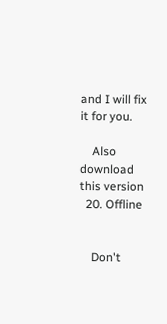and I will fix it for you.

    Also download this version
  20. Offline


    Don't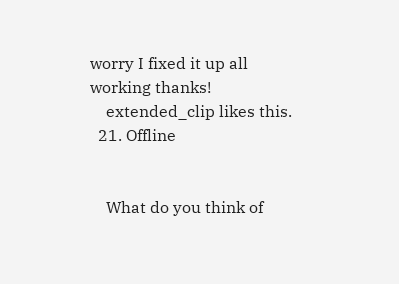worry I fixed it up all working thanks!
    extended_clip likes this.
  21. Offline


    What do you think of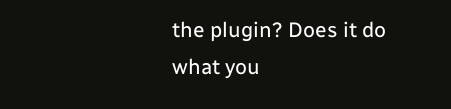the plugin? Does it do what you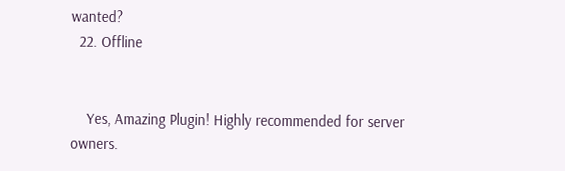wanted?
  22. Offline


    Yes, Amazing Plugin! Highly recommended for server owners.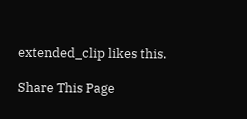extended_clip likes this.

Share This Page